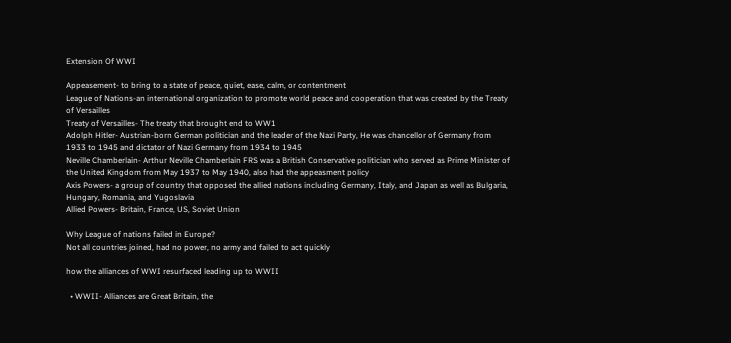Extension Of WWI

Appeasement- to bring to a state of peace, quiet, ease, calm, or contentment
League of Nations-an international organization to promote world peace and cooperation that was created by the Treaty of Versailles
Treaty of Versailles- The treaty that brought end to WW1
Adolph Hitler- Austrian-born German politician and the leader of the Nazi Party, He was chancellor of Germany from 1933 to 1945 and dictator of Nazi Germany from 1934 to 1945
Neville Chamberlain- Arthur Neville Chamberlain FRS was a British Conservative politician who served as Prime Minister of the United Kingdom from May 1937 to May 1940, also had the appeasment policy
Axis Powers- a group of country that opposed the allied nations including Germany, Italy, and Japan as well as Bulgaria, Hungary, Romania, and Yugoslavia
Allied Powers- Britain, France, US, Soviet Union

Why League of nations failed in Europe?
Not all countries joined, had no power, no army and failed to act quickly

how the alliances of WWI resurfaced leading up to WWII

  • WWII- Alliances are Great Britain, the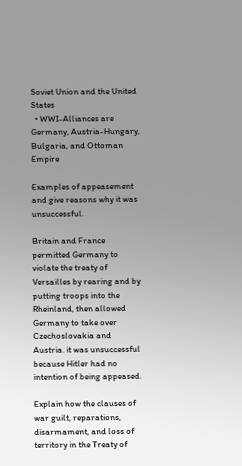Soviet Union and the United States
  • WWI-Alliances are Germany, Austria-Hungary, Bulgaria, and Ottoman Empire

Examples of appeasement and give reasons why it was unsuccessful.

Britain and France permitted Germany to violate the treaty of Versailles by rearing and by putting troops into the Rheinland, then allowed Germany to take over Czechoslovakia and Austria. it was unsuccessful because Hitler had no intention of being appeased.

Explain how the clauses of war guilt, reparations, disarmament, and loss of territory in the Treaty of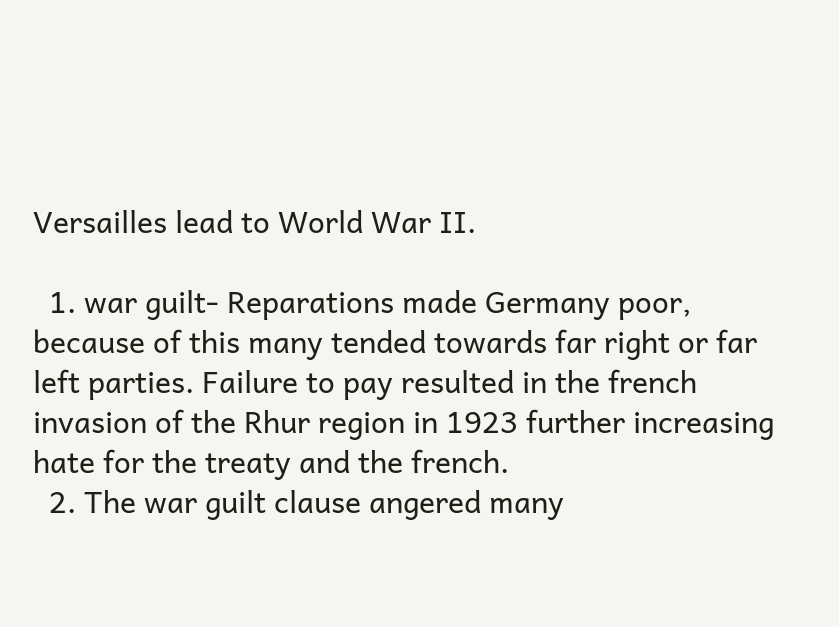Versailles lead to World War II.

  1. war guilt- Reparations made Germany poor, because of this many tended towards far right or far left parties. Failure to pay resulted in the french invasion of the Rhur region in 1923 further increasing hate for the treaty and the french.
  2. The war guilt clause angered many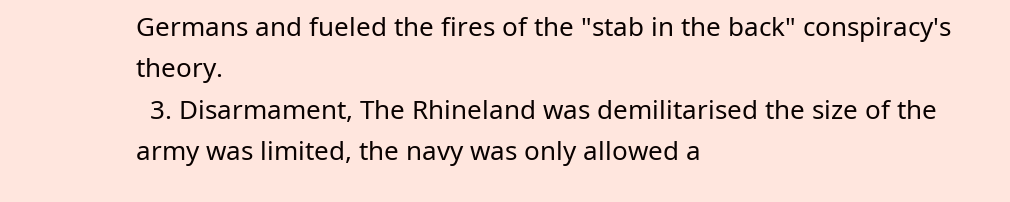Germans and fueled the fires of the "stab in the back" conspiracy's theory.
  3. Disarmament, The Rhineland was demilitarised the size of the army was limited, the navy was only allowed a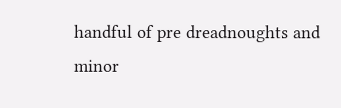handful of pre dreadnoughts and minor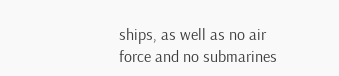ships, as well as no air force and no submarines